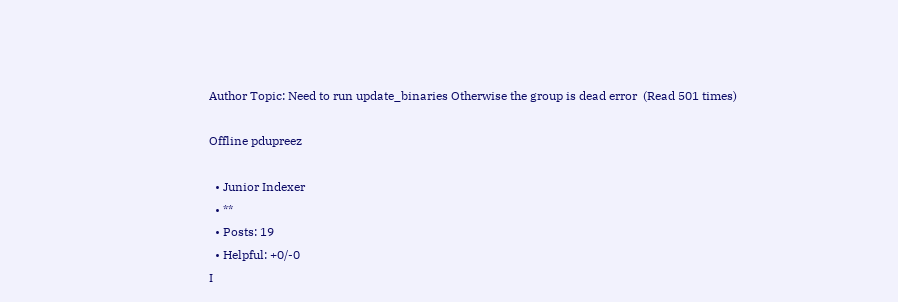Author Topic: Need to run update_binaries Otherwise the group is dead error  (Read 501 times)

Offline pdupreez

  • Junior Indexer
  • **
  • Posts: 19
  • Helpful: +0/-0
I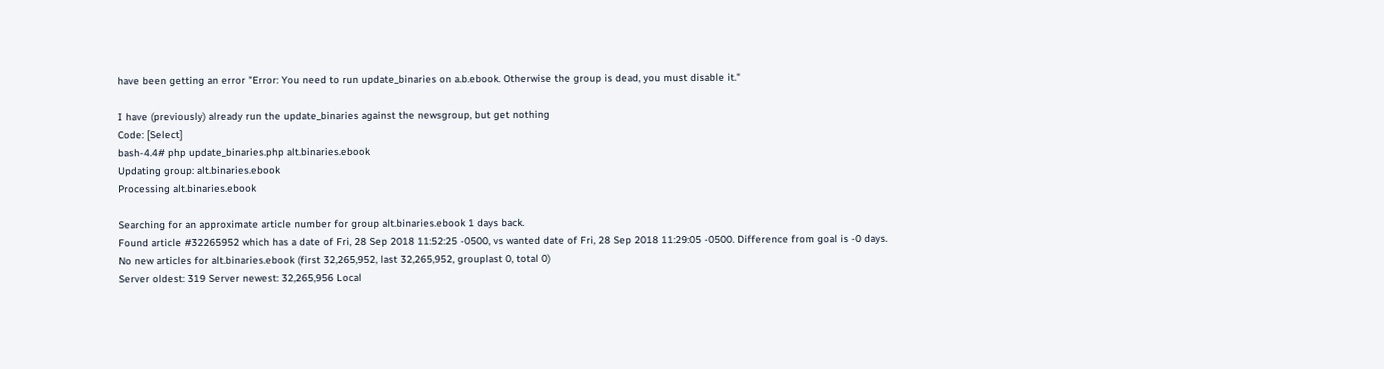have been getting an error "Error: You need to run update_binaries on a.b.ebook. Otherwise the group is dead, you must disable it."

I have (previously) already run the update_binaries against the newsgroup, but get nothing
Code: [Select]
bash-4.4# php update_binaries.php alt.binaries.ebook
Updating group: alt.binaries.ebook
Processing alt.binaries.ebook

Searching for an approximate article number for group alt.binaries.ebook 1 days back.
Found article #32265952 which has a date of Fri, 28 Sep 2018 11:52:25 -0500, vs wanted date of Fri, 28 Sep 2018 11:29:05 -0500. Difference from goal is -0 days.
No new articles for alt.binaries.ebook (first 32,265,952, last 32,265,952, grouplast 0, total 0)
Server oldest: 319 Server newest: 32,265,956 Local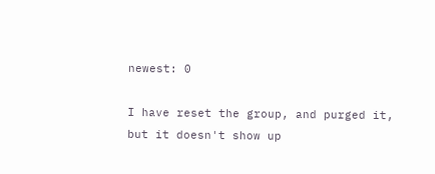newest: 0

I have reset the group, and purged it, but it doesn't show up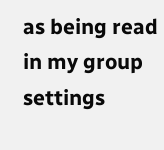as being read in my group settings